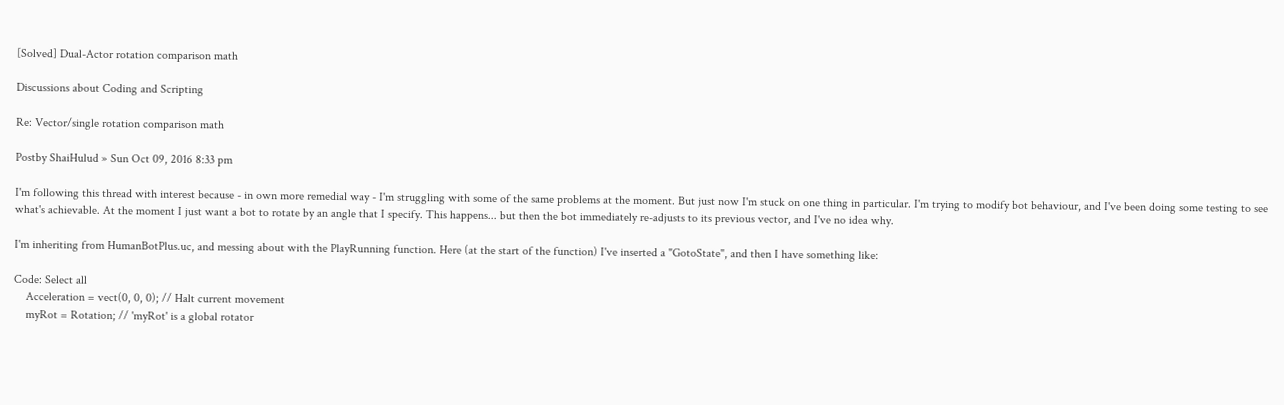[Solved] Dual-Actor rotation comparison math

Discussions about Coding and Scripting

Re: Vector/single rotation comparison math

Postby ShaiHulud » Sun Oct 09, 2016 8:33 pm

I'm following this thread with interest because - in own more remedial way - I'm struggling with some of the same problems at the moment. But just now I'm stuck on one thing in particular. I'm trying to modify bot behaviour, and I've been doing some testing to see what's achievable. At the moment I just want a bot to rotate by an angle that I specify. This happens... but then the bot immediately re-adjusts to its previous vector, and I've no idea why.

I'm inheriting from HumanBotPlus.uc, and messing about with the PlayRunning function. Here (at the start of the function) I've inserted a "GotoState", and then I have something like:

Code: Select all
    Acceleration = vect(0, 0, 0); // Halt current movement
    myRot = Rotation; // 'myRot' is a global rotator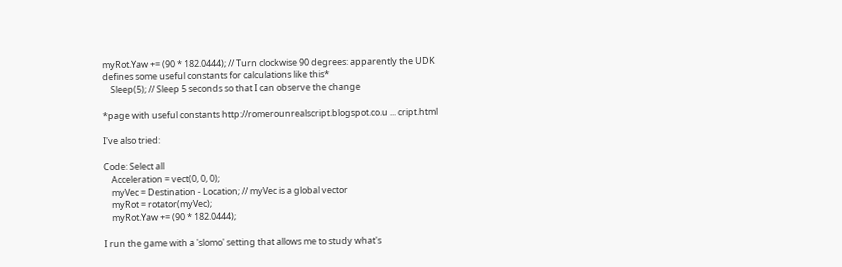myRot.Yaw += (90 * 182.0444); // Turn clockwise 90 degrees: apparently the UDK defines some useful constants for calculations like this*
    Sleep(5); // Sleep 5 seconds so that I can observe the change

*page with useful constants http://romerounrealscript.blogspot.co.u ... cript.html

I've also tried:

Code: Select all
    Acceleration = vect(0, 0, 0);
    myVec = Destination - Location; // myVec is a global vector
    myRot = rotator(myVec);
    myRot.Yaw += (90 * 182.0444);

I run the game with a 'slomo' setting that allows me to study what's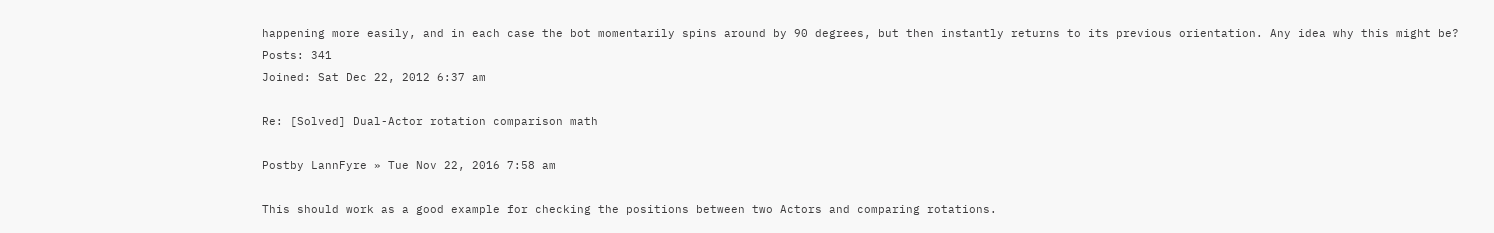happening more easily, and in each case the bot momentarily spins around by 90 degrees, but then instantly returns to its previous orientation. Any idea why this might be?
Posts: 341
Joined: Sat Dec 22, 2012 6:37 am

Re: [Solved] Dual-Actor rotation comparison math

Postby LannFyre » Tue Nov 22, 2016 7:58 am

This should work as a good example for checking the positions between two Actors and comparing rotations.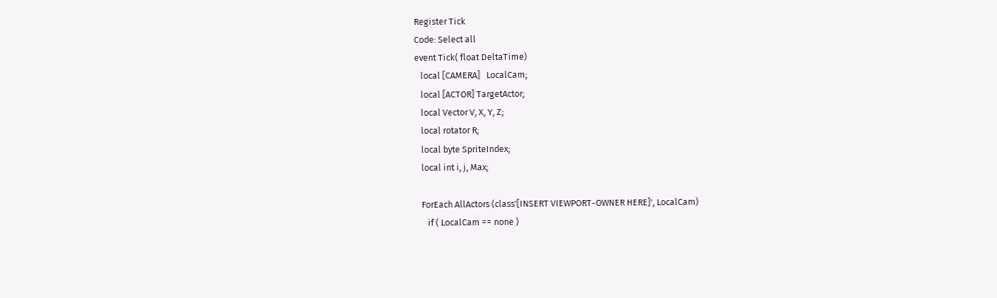Register Tick
Code: Select all
event Tick( float DeltaTime)
   local [CAMERA]   LocalCam;
   local [ACTOR] TargetActor;
   local Vector V, X, Y, Z;
   local rotator R;
   local byte SpriteIndex;
   local int i, j, Max;

   ForEach AllActors (class'[INSERT VIEWPORT-OWNER HERE]', LocalCam)
      if ( LocalCam == none )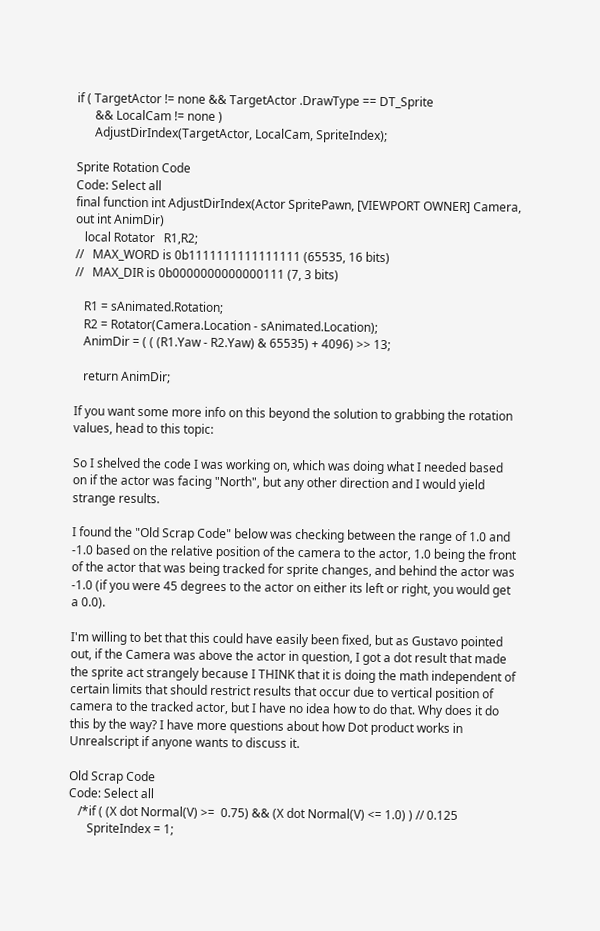if ( TargetActor != none && TargetActor .DrawType == DT_Sprite
      && LocalCam != none )
      AdjustDirIndex(TargetActor, LocalCam, SpriteIndex);

Sprite Rotation Code
Code: Select all
final function int AdjustDirIndex(Actor SpritePawn, [VIEWPORT OWNER] Camera,  out int AnimDir)
   local Rotator   R1,R2;
//   MAX_WORD is 0b1111111111111111 (65535, 16 bits)
//   MAX_DIR is 0b0000000000000111 (7, 3 bits)

   R1 = sAnimated.Rotation;
   R2 = Rotator(Camera.Location - sAnimated.Location);
   AnimDir = ( ( (R1.Yaw - R2.Yaw) & 65535) + 4096) >> 13;

   return AnimDir;

If you want some more info on this beyond the solution to grabbing the rotation values, head to this topic:

So I shelved the code I was working on, which was doing what I needed based on if the actor was facing "North", but any other direction and I would yield strange results.

I found the "Old Scrap Code" below was checking between the range of 1.0 and -1.0 based on the relative position of the camera to the actor, 1.0 being the front of the actor that was being tracked for sprite changes, and behind the actor was -1.0 (if you were 45 degrees to the actor on either its left or right, you would get a 0.0).

I'm willing to bet that this could have easily been fixed, but as Gustavo pointed out, if the Camera was above the actor in question, I got a dot result that made the sprite act strangely because I THINK that it is doing the math independent of certain limits that should restrict results that occur due to vertical position of camera to the tracked actor, but I have no idea how to do that. Why does it do this by the way? I have more questions about how Dot product works in Unrealscript if anyone wants to discuss it.

Old Scrap Code
Code: Select all
   /*if ( (X dot Normal(V) >=  0.75) && (X dot Normal(V) <= 1.0) ) // 0.125
      SpriteIndex = 1;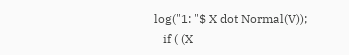log("1: "$ X dot Normal(V));
   if ( (X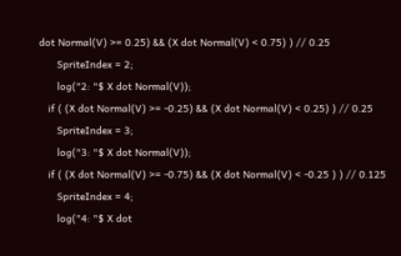dot Normal(V) >= 0.25) && (X dot Normal(V) < 0.75) ) // 0.25
      SpriteIndex = 2;
      log("2: "$ X dot Normal(V));
   if ( (X dot Normal(V) >= -0.25) && (X dot Normal(V) < 0.25) ) // 0.25
      SpriteIndex = 3;
      log("3: "$ X dot Normal(V));
   if ( (X dot Normal(V) >= -0.75) && (X dot Normal(V) < -0.25 ) ) // 0.125
      SpriteIndex = 4;
      log("4: "$ X dot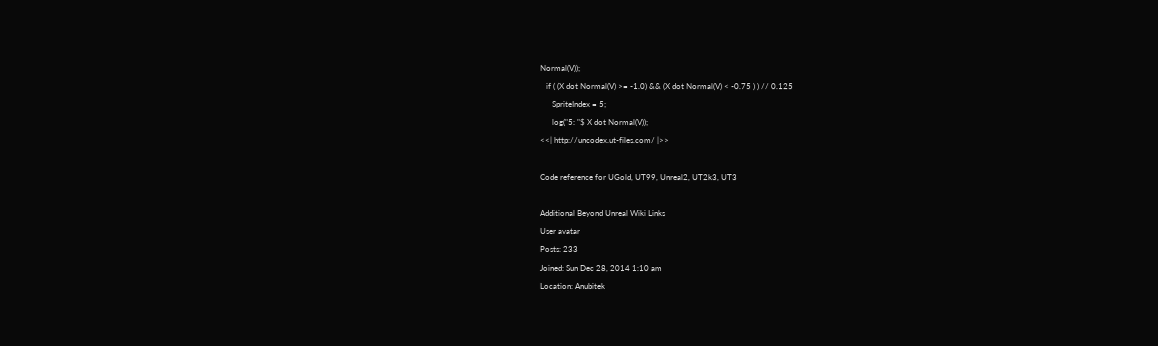Normal(V));
   if ( (X dot Normal(V) >= -1.0) && (X dot Normal(V) < -0.75 ) ) // 0.125
      SpriteIndex = 5;
      log("5: "$ X dot Normal(V));
<<| http://uncodex.ut-files.com/ |>>

Code reference for UGold, UT99, Unreal2, UT2k3, UT3

Additional Beyond Unreal Wiki Links
User avatar
Posts: 233
Joined: Sun Dec 28, 2014 1:10 am
Location: Anubitek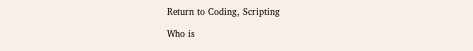Return to Coding, Scripting

Who is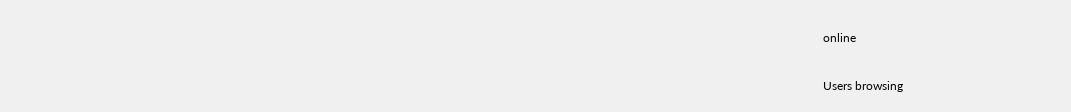online

Users browsing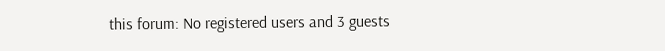this forum: No registered users and 3 guests